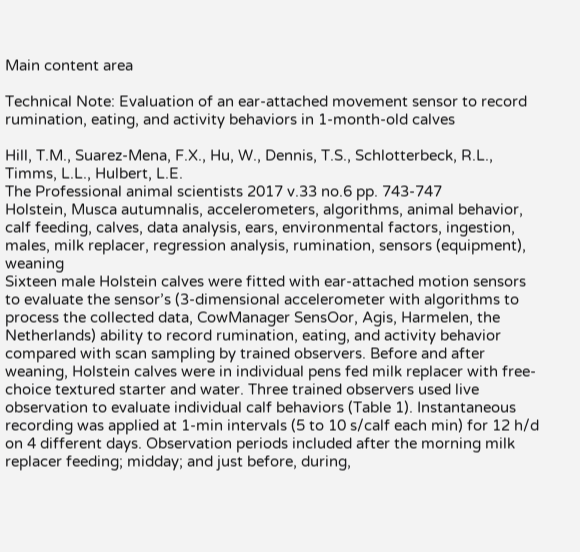Main content area

Technical Note: Evaluation of an ear-attached movement sensor to record rumination, eating, and activity behaviors in 1-month-old calves

Hill, T.M., Suarez-Mena, F.X., Hu, W., Dennis, T.S., Schlotterbeck, R.L., Timms, L.L., Hulbert, L.E.
The Professional animal scientists 2017 v.33 no.6 pp. 743-747
Holstein, Musca autumnalis, accelerometers, algorithms, animal behavior, calf feeding, calves, data analysis, ears, environmental factors, ingestion, males, milk replacer, regression analysis, rumination, sensors (equipment), weaning
Sixteen male Holstein calves were fitted with ear-attached motion sensors to evaluate the sensor’s (3-dimensional accelerometer with algorithms to process the collected data, CowManager SensOor, Agis, Harmelen, the Netherlands) ability to record rumination, eating, and activity behavior compared with scan sampling by trained observers. Before and after weaning, Holstein calves were in individual pens fed milk replacer with free-choice textured starter and water. Three trained observers used live observation to evaluate individual calf behaviors (Table 1). Instantaneous recording was applied at 1-min intervals (5 to 10 s/calf each min) for 12 h/d on 4 different days. Observation periods included after the morning milk replacer feeding; midday; and just before, during,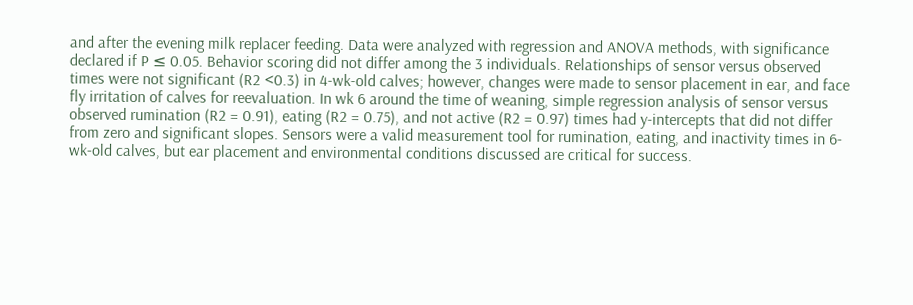and after the evening milk replacer feeding. Data were analyzed with regression and ANOVA methods, with significance declared if P ≤ 0.05. Behavior scoring did not differ among the 3 individuals. Relationships of sensor versus observed times were not significant (R2 <0.3) in 4-wk-old calves; however, changes were made to sensor placement in ear, and face fly irritation of calves for reevaluation. In wk 6 around the time of weaning, simple regression analysis of sensor versus observed rumination (R2 = 0.91), eating (R2 = 0.75), and not active (R2 = 0.97) times had y-intercepts that did not differ from zero and significant slopes. Sensors were a valid measurement tool for rumination, eating, and inactivity times in 6-wk-old calves, but ear placement and environmental conditions discussed are critical for success.